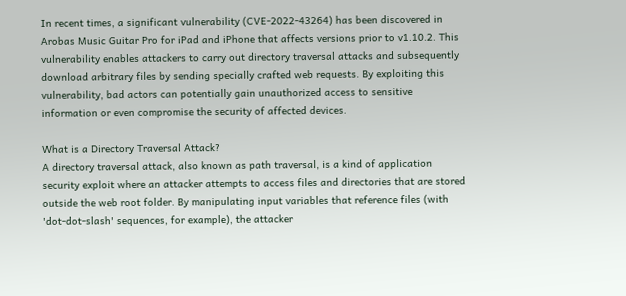In recent times, a significant vulnerability (CVE-2022-43264) has been discovered in Arobas Music Guitar Pro for iPad and iPhone that affects versions prior to v1.10.2. This vulnerability enables attackers to carry out directory traversal attacks and subsequently download arbitrary files by sending specially crafted web requests. By exploiting this vulnerability, bad actors can potentially gain unauthorized access to sensitive information or even compromise the security of affected devices.

What is a Directory Traversal Attack?
A directory traversal attack, also known as path traversal, is a kind of application security exploit where an attacker attempts to access files and directories that are stored outside the web root folder. By manipulating input variables that reference files (with 'dot-dot-slash' sequences, for example), the attacker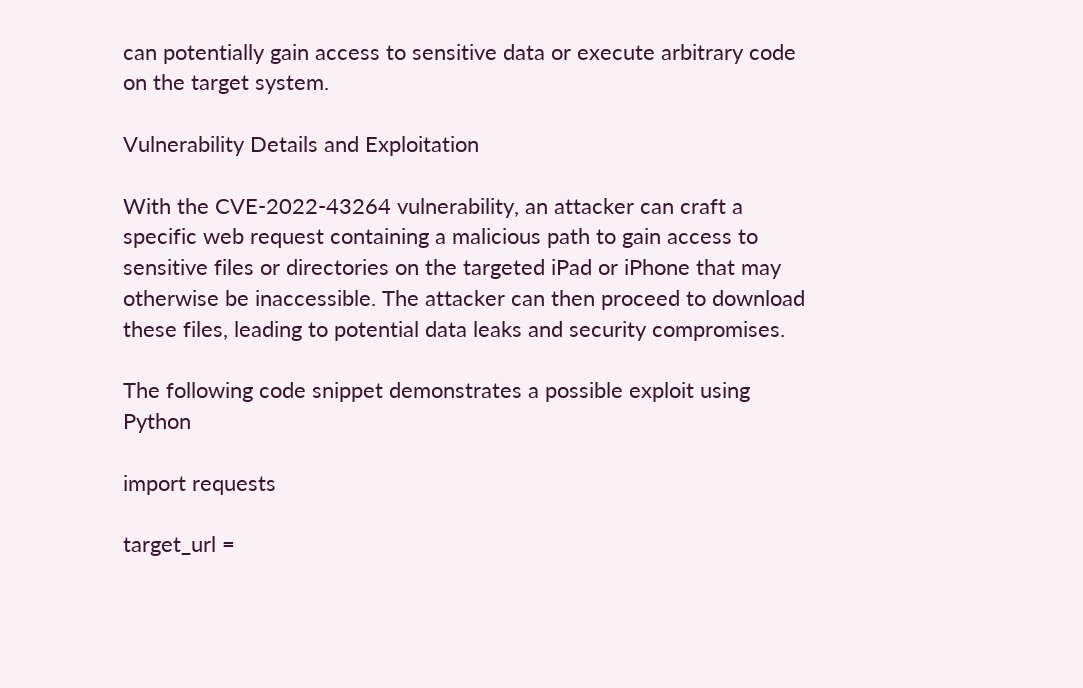can potentially gain access to sensitive data or execute arbitrary code on the target system.

Vulnerability Details and Exploitation

With the CVE-2022-43264 vulnerability, an attacker can craft a specific web request containing a malicious path to gain access to sensitive files or directories on the targeted iPad or iPhone that may otherwise be inaccessible. The attacker can then proceed to download these files, leading to potential data leaks and security compromises.

The following code snippet demonstrates a possible exploit using Python

import requests

target_url =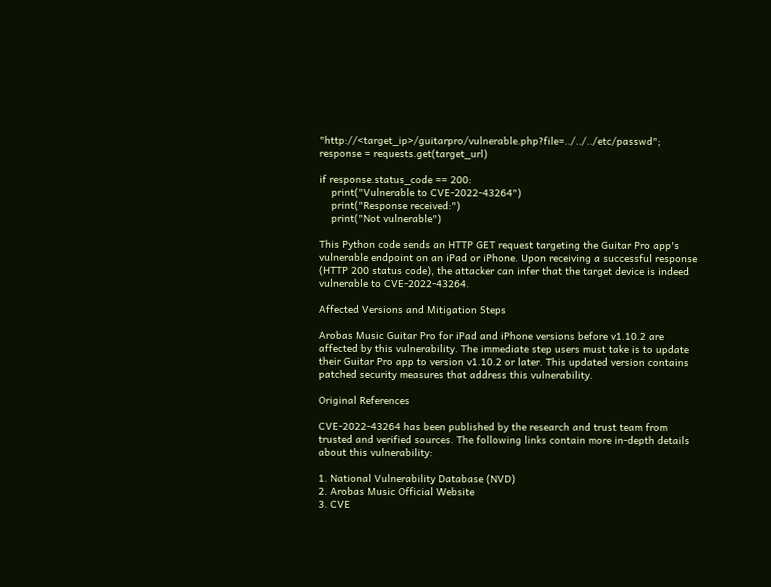"http://<target_ip>/guitarpro/vulnerable.php?file=../../../etc/passwd";
response = requests.get(target_url)

if response.status_code == 200:
    print("Vulnerable to CVE-2022-43264")
    print("Response received:")
    print("Not vulnerable")

This Python code sends an HTTP GET request targeting the Guitar Pro app's vulnerable endpoint on an iPad or iPhone. Upon receiving a successful response (HTTP 200 status code), the attacker can infer that the target device is indeed vulnerable to CVE-2022-43264.

Affected Versions and Mitigation Steps

Arobas Music Guitar Pro for iPad and iPhone versions before v1.10.2 are affected by this vulnerability. The immediate step users must take is to update their Guitar Pro app to version v1.10.2 or later. This updated version contains patched security measures that address this vulnerability.

Original References

CVE-2022-43264 has been published by the research and trust team from trusted and verified sources. The following links contain more in-depth details about this vulnerability:

1. National Vulnerability Database (NVD)
2. Arobas Music Official Website
3. CVE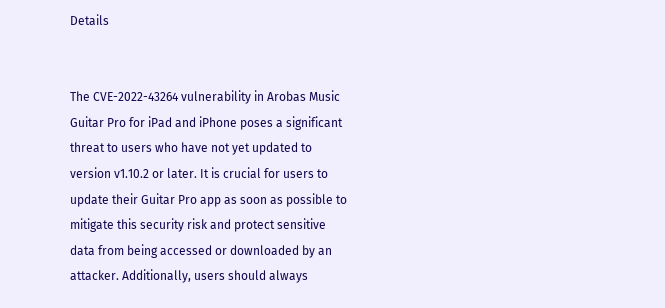Details


The CVE-2022-43264 vulnerability in Arobas Music Guitar Pro for iPad and iPhone poses a significant threat to users who have not yet updated to version v1.10.2 or later. It is crucial for users to update their Guitar Pro app as soon as possible to mitigate this security risk and protect sensitive data from being accessed or downloaded by an attacker. Additionally, users should always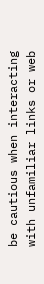be cautious when interacting with unfamiliar links or web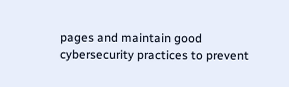pages and maintain good cybersecurity practices to prevent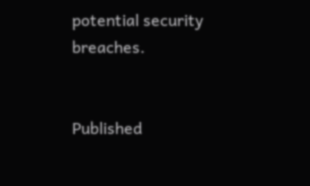potential security breaches.


Published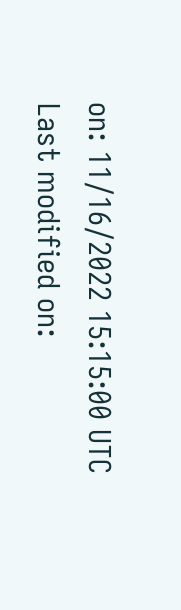on: 11/16/2022 15:15:00 UTC
Last modified on: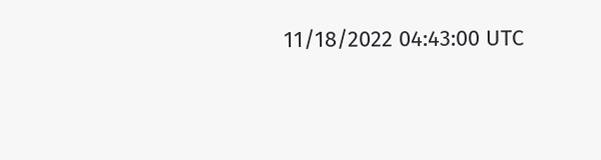11/18/2022 04:43:00 UTC